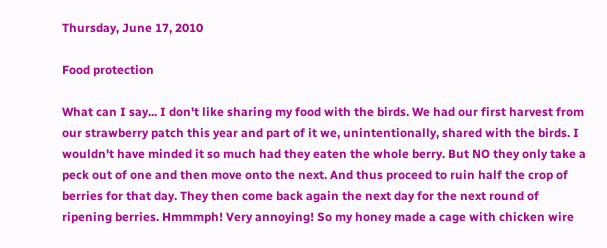Thursday, June 17, 2010

Food protection

What can I say... I don't like sharing my food with the birds. We had our first harvest from our strawberry patch this year and part of it we, unintentionally, shared with the birds. I wouldn't have minded it so much had they eaten the whole berry. But NO they only take a peck out of one and then move onto the next. And thus proceed to ruin half the crop of berries for that day. They then come back again the next day for the next round of ripening berries. Hmmmph! Very annoying! So my honey made a cage with chicken wire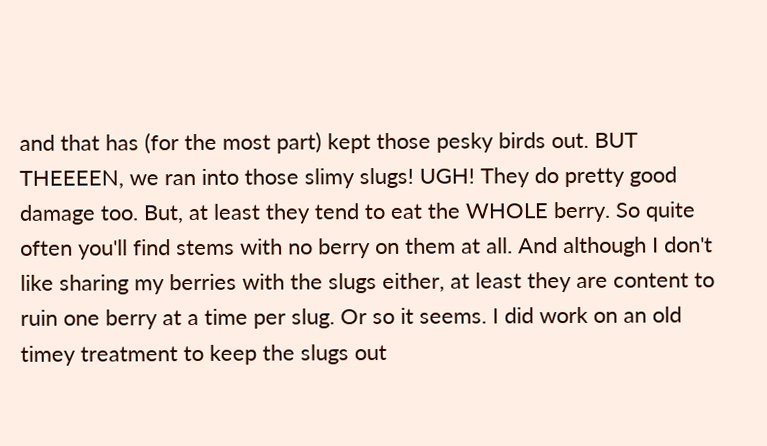and that has (for the most part) kept those pesky birds out. BUT THEEEEN, we ran into those slimy slugs! UGH! They do pretty good damage too. But, at least they tend to eat the WHOLE berry. So quite often you'll find stems with no berry on them at all. And although I don't like sharing my berries with the slugs either, at least they are content to ruin one berry at a time per slug. Or so it seems. I did work on an old timey treatment to keep the slugs out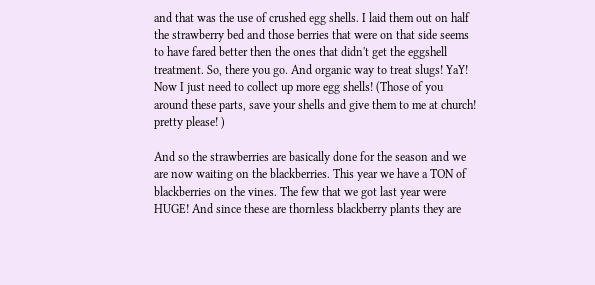and that was the use of crushed egg shells. I laid them out on half the strawberry bed and those berries that were on that side seems to have fared better then the ones that didn't get the eggshell treatment. So, there you go. And organic way to treat slugs! YaY! Now I just need to collect up more egg shells! (Those of you around these parts, save your shells and give them to me at church! pretty please! )

And so the strawberries are basically done for the season and we are now waiting on the blackberries. This year we have a TON of blackberries on the vines. The few that we got last year were HUGE! And since these are thornless blackberry plants they are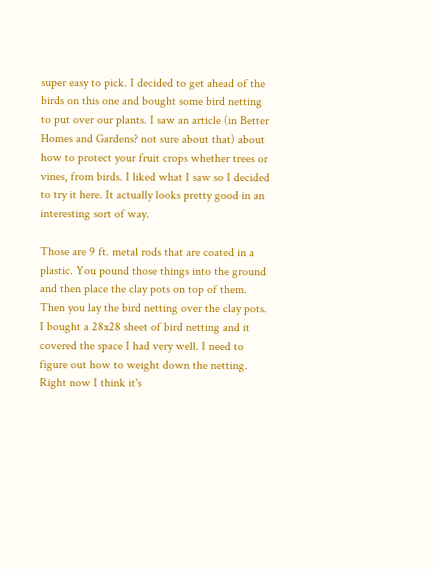super easy to pick. I decided to get ahead of the birds on this one and bought some bird netting to put over our plants. I saw an article (in Better Homes and Gardens? not sure about that) about how to protect your fruit crops whether trees or vines, from birds. I liked what I saw so I decided to try it here. It actually looks pretty good in an interesting sort of way.

Those are 9 ft. metal rods that are coated in a plastic. You pound those things into the ground and then place the clay pots on top of them. Then you lay the bird netting over the clay pots. I bought a 28x28 sheet of bird netting and it covered the space I had very well. I need to figure out how to weight down the netting. Right now I think it's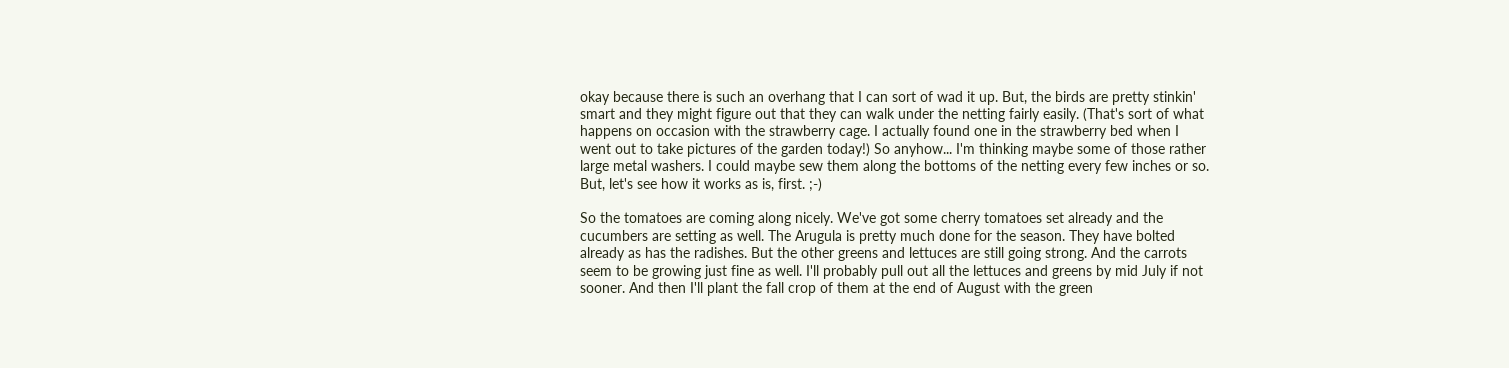okay because there is such an overhang that I can sort of wad it up. But, the birds are pretty stinkin' smart and they might figure out that they can walk under the netting fairly easily. (That's sort of what happens on occasion with the strawberry cage. I actually found one in the strawberry bed when I went out to take pictures of the garden today!) So anyhow... I'm thinking maybe some of those rather large metal washers. I could maybe sew them along the bottoms of the netting every few inches or so. But, let's see how it works as is, first. ;-)

So the tomatoes are coming along nicely. We've got some cherry tomatoes set already and the cucumbers are setting as well. The Arugula is pretty much done for the season. They have bolted already as has the radishes. But the other greens and lettuces are still going strong. And the carrots seem to be growing just fine as well. I'll probably pull out all the lettuces and greens by mid July if not sooner. And then I'll plant the fall crop of them at the end of August with the green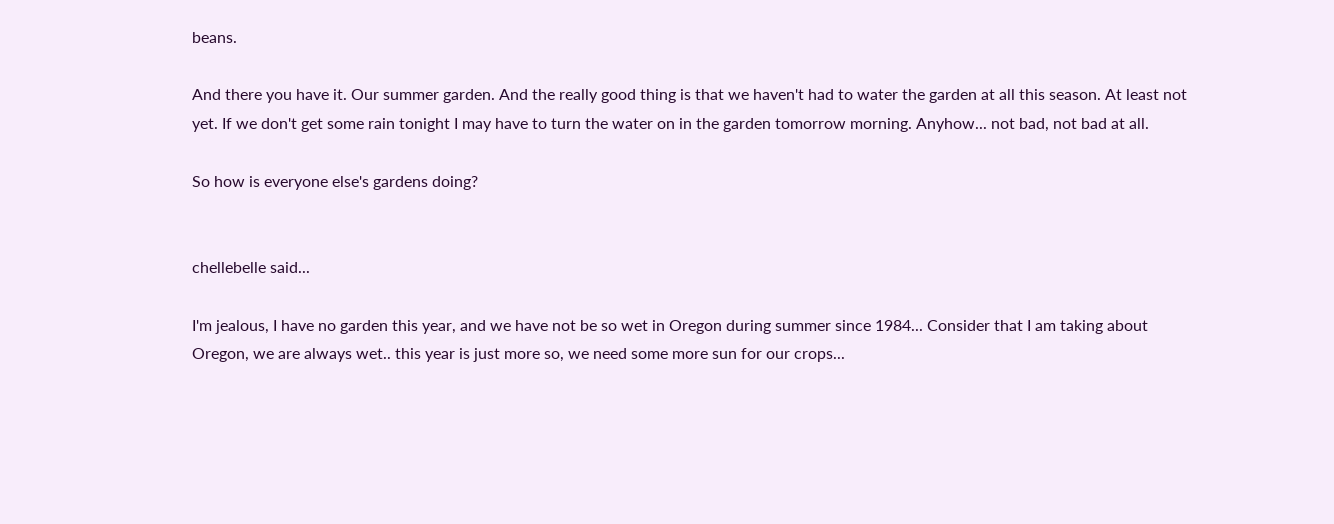beans.

And there you have it. Our summer garden. And the really good thing is that we haven't had to water the garden at all this season. At least not yet. If we don't get some rain tonight I may have to turn the water on in the garden tomorrow morning. Anyhow... not bad, not bad at all.

So how is everyone else's gardens doing?


chellebelle said...

I'm jealous, I have no garden this year, and we have not be so wet in Oregon during summer since 1984... Consider that I am taking about Oregon, we are always wet.. this year is just more so, we need some more sun for our crops...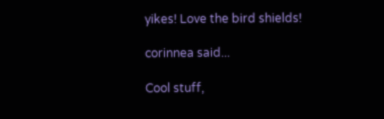yikes! Love the bird shields!

corinnea said...

Cool stuff,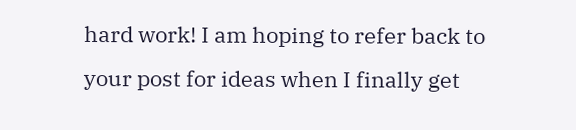hard work! I am hoping to refer back to your post for ideas when I finally get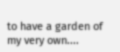to have a garden of my very own....